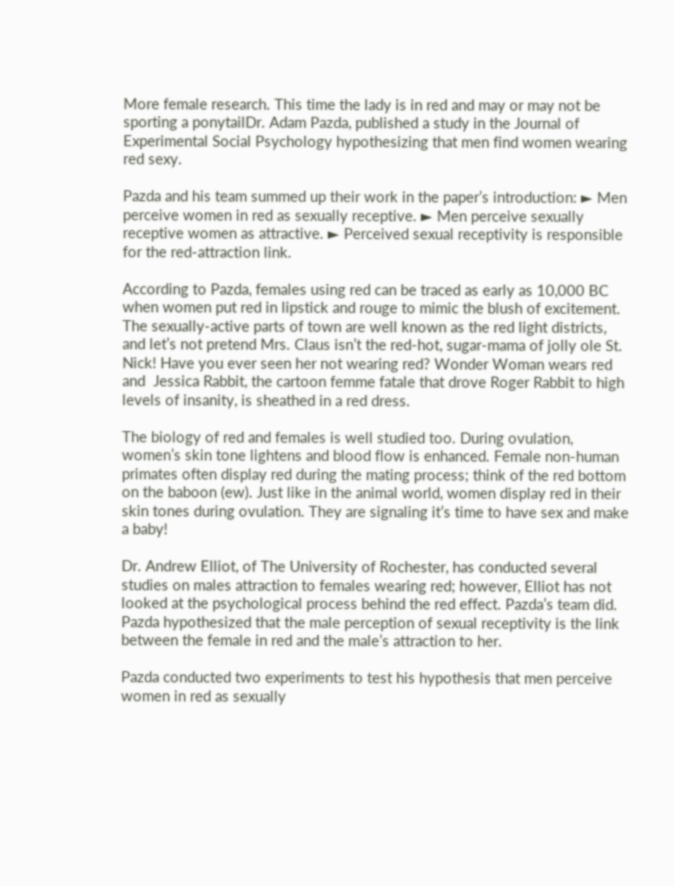More female research. This time the lady is in red and may or may not be sporting a ponytailDr. Adam Pazda, published a study in the Journal of Experimental Social Psychology hypothesizing that men find women wearing red sexy.

Pazda and his team summed up their work in the paper’s introduction: ► Men perceive women in red as sexually receptive. ► Men perceive sexually receptive women as attractive. ► Perceived sexual receptivity is responsible for the red-attraction link.

According to Pazda, females using red can be traced as early as 10,000 BC when women put red in lipstick and rouge to mimic the blush of excitement. The sexually-active parts of town are well known as the red light districts, and let’s not pretend Mrs. Claus isn’t the red-hot, sugar-mama of jolly ole St. Nick! Have you ever seen her not wearing red? Wonder Woman wears red and  Jessica Rabbit, the cartoon femme fatale that drove Roger Rabbit to high levels of insanity, is sheathed in a red dress.

The biology of red and females is well studied too. During ovulation, women’s skin tone lightens and blood flow is enhanced. Female non-human primates often display red during the mating process; think of the red bottom on the baboon (ew). Just like in the animal world, women display red in their skin tones during ovulation. They are signaling it’s time to have sex and make a baby!

Dr. Andrew Elliot, of The University of Rochester, has conducted several studies on males attraction to females wearing red; however, Elliot has not looked at the psychological process behind the red effect. Pazda’s team did. Pazda hypothesized that the male perception of sexual receptivity is the link between the female in red and the male’s attraction to her.

Pazda conducted two experiments to test his hypothesis that men perceive women in red as sexually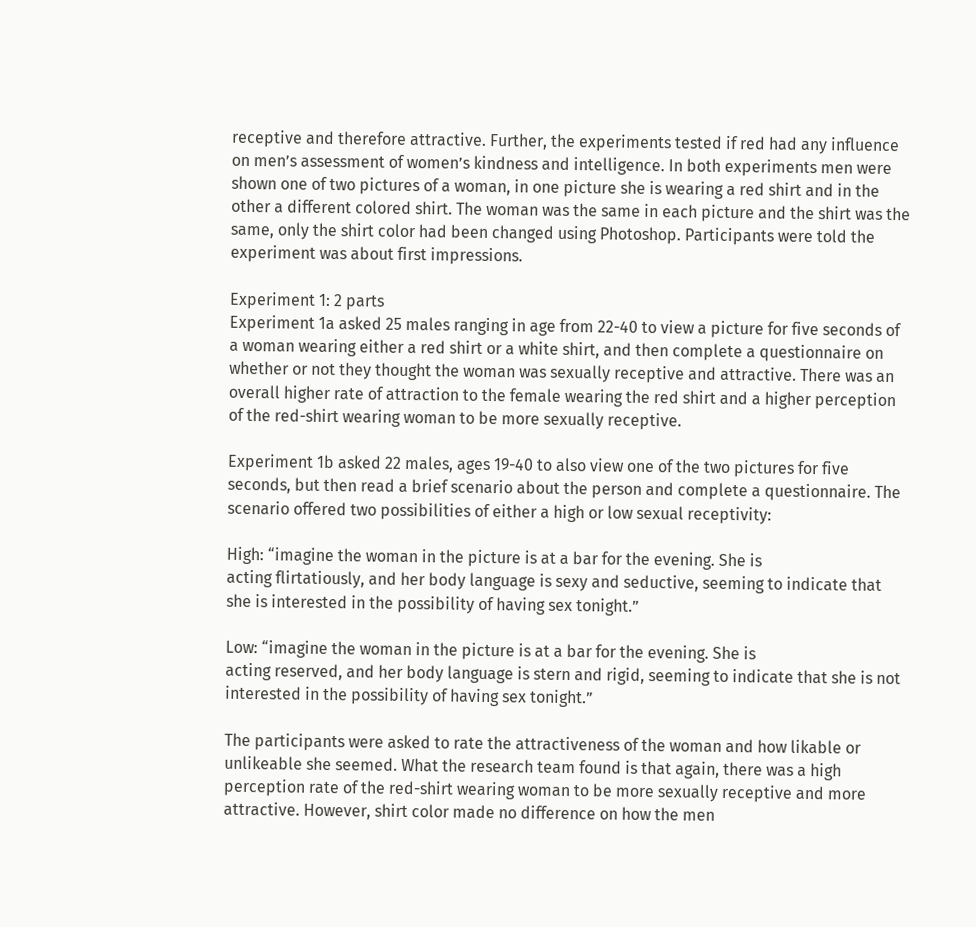receptive and therefore attractive. Further, the experiments tested if red had any influence on men’s assessment of women’s kindness and intelligence. In both experiments men were shown one of two pictures of a woman, in one picture she is wearing a red shirt and in the other a different colored shirt. The woman was the same in each picture and the shirt was the same, only the shirt color had been changed using Photoshop. Participants were told the experiment was about first impressions.

Experiment 1: 2 parts
Experiment 1a asked 25 males ranging in age from 22-40 to view a picture for five seconds of a woman wearing either a red shirt or a white shirt, and then complete a questionnaire on whether or not they thought the woman was sexually receptive and attractive. There was an overall higher rate of attraction to the female wearing the red shirt and a higher perception of the red-shirt wearing woman to be more sexually receptive.

Experiment 1b asked 22 males, ages 19-40 to also view one of the two pictures for five seconds, but then read a brief scenario about the person and complete a questionnaire. The scenario offered two possibilities of either a high or low sexual receptivity:

High: “imagine the woman in the picture is at a bar for the evening. She is
acting flirtatiously, and her body language is sexy and seductive, seeming to indicate that she is interested in the possibility of having sex tonight.”

Low: “imagine the woman in the picture is at a bar for the evening. She is
acting reserved, and her body language is stern and rigid, seeming to indicate that she is not interested in the possibility of having sex tonight.”

The participants were asked to rate the attractiveness of the woman and how likable or unlikeable she seemed. What the research team found is that again, there was a high perception rate of the red-shirt wearing woman to be more sexually receptive and more attractive. However, shirt color made no difference on how the men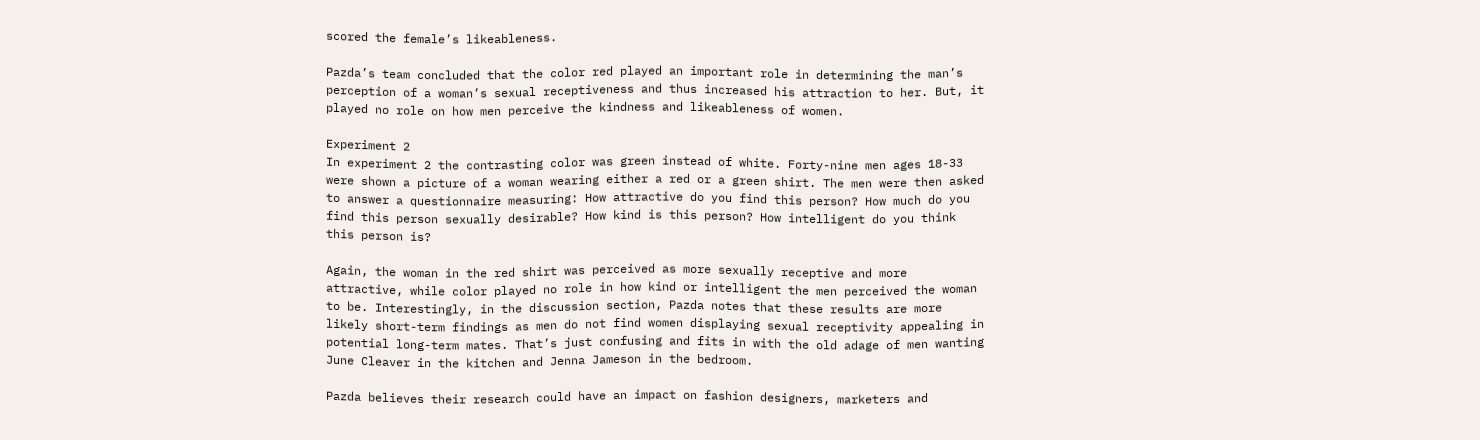scored the female’s likeableness.

Pazda’s team concluded that the color red played an important role in determining the man’s perception of a woman’s sexual receptiveness and thus increased his attraction to her. But, it played no role on how men perceive the kindness and likeableness of women.

Experiment 2
In experiment 2 the contrasting color was green instead of white. Forty-nine men ages 18-33 were shown a picture of a woman wearing either a red or a green shirt. The men were then asked to answer a questionnaire measuring: How attractive do you find this person? How much do you find this person sexually desirable? How kind is this person? How intelligent do you think this person is?

Again, the woman in the red shirt was perceived as more sexually receptive and more attractive, while color played no role in how kind or intelligent the men perceived the woman to be. Interestingly, in the discussion section, Pazda notes that these results are more likely short-term findings as men do not find women displaying sexual receptivity appealing in potential long-term mates. That’s just confusing and fits in with the old adage of men wanting June Cleaver in the kitchen and Jenna Jameson in the bedroom.

Pazda believes their research could have an impact on fashion designers, marketers and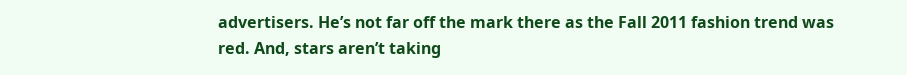advertisers. He’s not far off the mark there as the Fall 2011 fashion trend was red. And, stars aren’t taking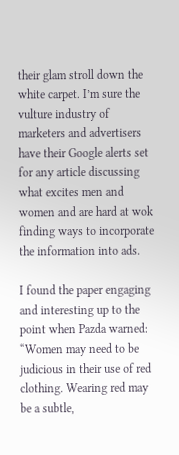their glam stroll down the white carpet. I’m sure the vulture industry of marketers and advertisers have their Google alerts set for any article discussing what excites men and women and are hard at wok finding ways to incorporate the information into ads.

I found the paper engaging and interesting up to the point when Pazda warned: “Women may need to be judicious in their use of red clothing. Wearing red may be a subtle,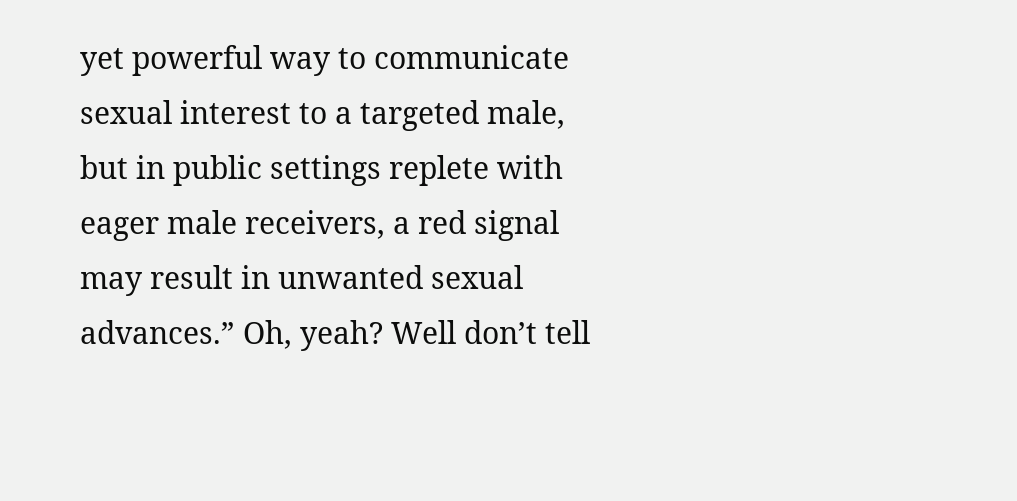yet powerful way to communicate sexual interest to a targeted male, but in public settings replete with eager male receivers, a red signal may result in unwanted sexual advances.” Oh, yeah? Well don’t tell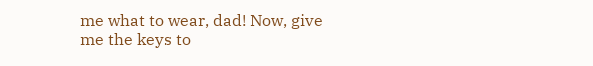me what to wear, dad! Now, give me the keys to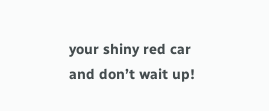your shiny red car and don’t wait up!